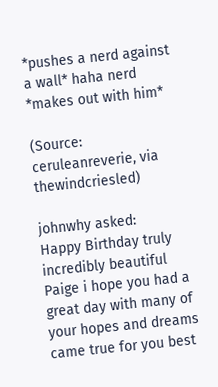*pushes a nerd against a wall* haha nerd *makes out with him*

(Source: ceruleanreverie, via thewindcriesled)

johnwhy asked:
Happy Birthday truly incredibly beautiful Paige i hope you had a great day with many of your hopes and dreams came true for you best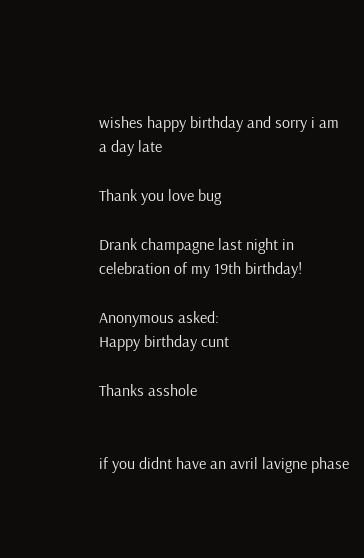wishes happy birthday and sorry i am a day late

Thank you love bug

Drank champagne last night in celebration of my 19th birthday!

Anonymous asked:
Happy birthday cunt

Thanks asshole


if you didnt have an avril lavigne phase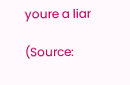youre a liar

(Source: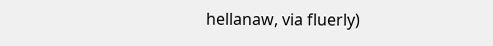hellanaw, via fluerly)